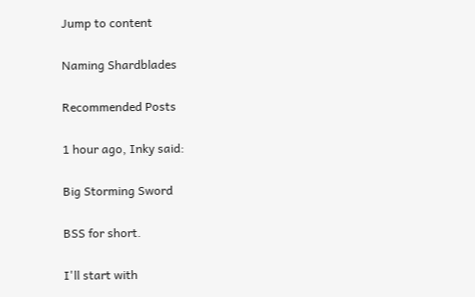Jump to content

Naming Shardblades

Recommended Posts

1 hour ago, Inky said:

Big Storming Sword

BSS for short.

I'll start with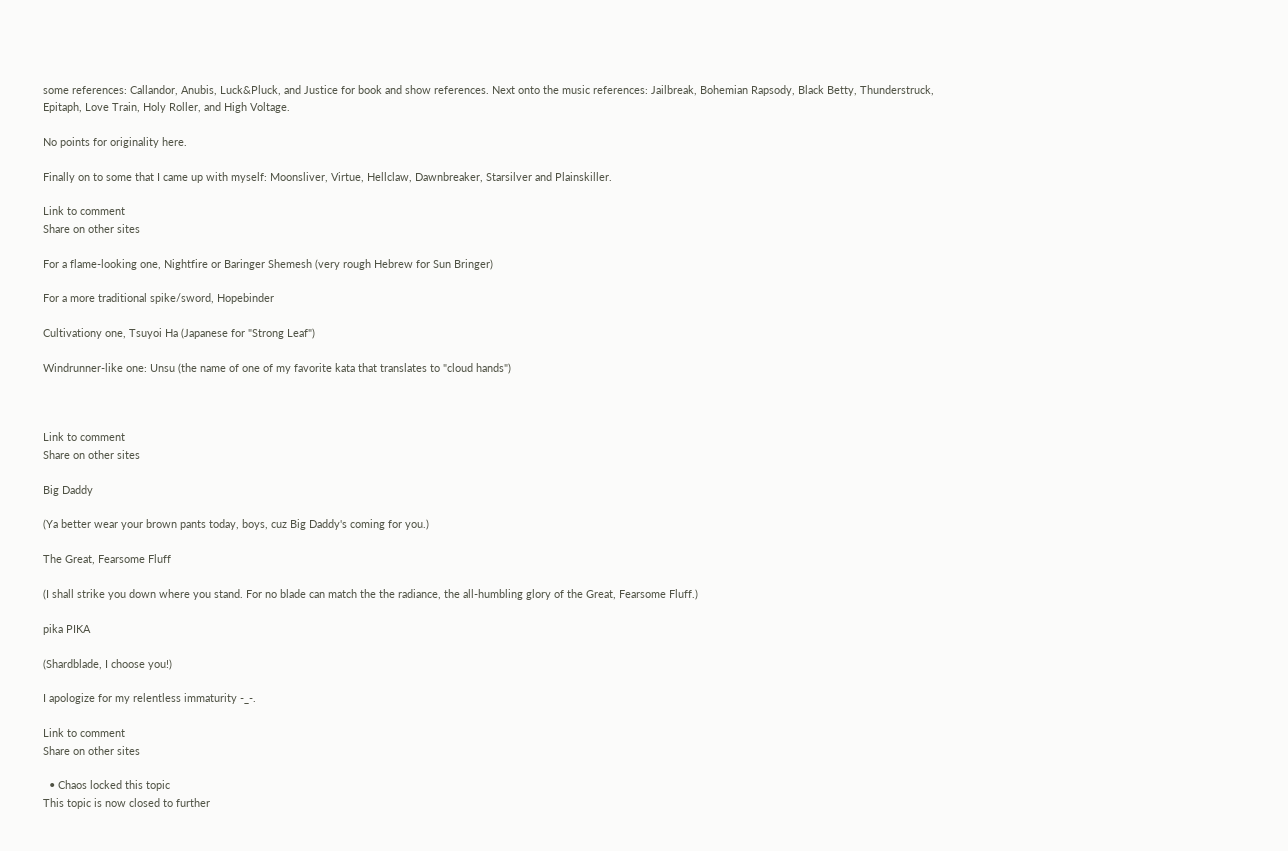some references: Callandor, Anubis, Luck&Pluck, and Justice for book and show references. Next onto the music references: Jailbreak, Bohemian Rapsody, Black Betty, Thunderstruck, Epitaph, Love Train, Holy Roller, and High Voltage.

No points for originality here.

Finally on to some that I came up with myself: Moonsliver, Virtue, Hellclaw, Dawnbreaker, Starsilver and Plainskiller.

Link to comment
Share on other sites

For a flame-looking one, Nightfire or Baringer Shemesh (very rough Hebrew for Sun Bringer)

For a more traditional spike/sword, Hopebinder

Cultivationy one, Tsuyoi Ha (Japanese for "Strong Leaf")

Windrunner-like one: Unsu (the name of one of my favorite kata that translates to "cloud hands")



Link to comment
Share on other sites

Big Daddy

(Ya better wear your brown pants today, boys, cuz Big Daddy's coming for you.)

The Great, Fearsome Fluff

(I shall strike you down where you stand. For no blade can match the the radiance, the all-humbling glory of the Great, Fearsome Fluff.)

pika PIKA

(Shardblade, I choose you!)

I apologize for my relentless immaturity -_-.

Link to comment
Share on other sites

  • Chaos locked this topic
This topic is now closed to further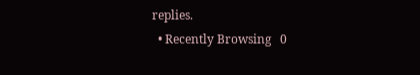replies.
  • Recently Browsing   0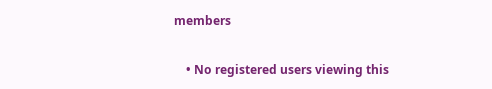members

    • No registered users viewing this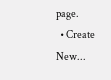page.
  • Create New...